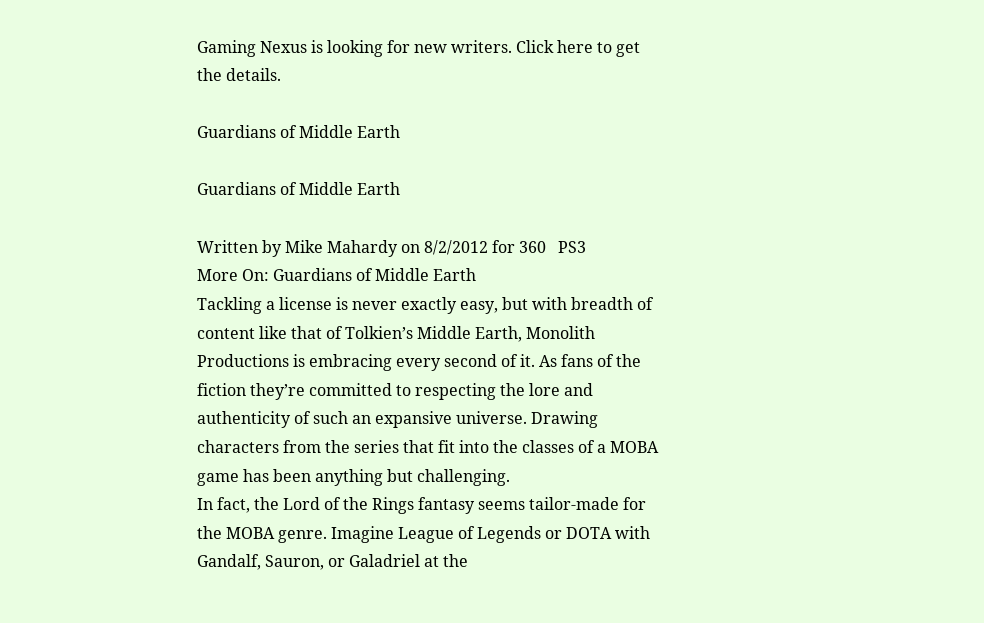Gaming Nexus is looking for new writers. Click here to get the details.

Guardians of Middle Earth

Guardians of Middle Earth

Written by Mike Mahardy on 8/2/2012 for 360   PS3
More On: Guardians of Middle Earth
Tackling a license is never exactly easy, but with breadth of content like that of Tolkien’s Middle Earth, Monolith Productions is embracing every second of it. As fans of the fiction they’re committed to respecting the lore and authenticity of such an expansive universe. Drawing characters from the series that fit into the classes of a MOBA game has been anything but challenging.
In fact, the Lord of the Rings fantasy seems tailor-made for the MOBA genre. Imagine League of Legends or DOTA with Gandalf, Sauron, or Galadriel at the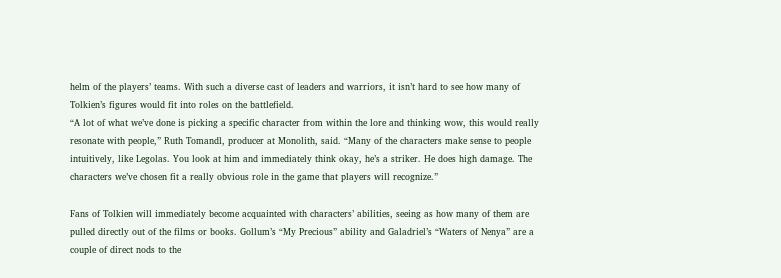helm of the players’ teams. With such a diverse cast of leaders and warriors, it isn’t hard to see how many of Tolkien’s figures would fit into roles on the battlefield.
“A lot of what we’ve done is picking a specific character from within the lore and thinking wow, this would really resonate with people,” Ruth Tomandl, producer at Monolith, said. “Many of the characters make sense to people intuitively, like Legolas. You look at him and immediately think okay, he’s a striker. He does high damage. The characters we’ve chosen fit a really obvious role in the game that players will recognize.”

Fans of Tolkien will immediately become acquainted with characters’ abilities, seeing as how many of them are pulled directly out of the films or books. Gollum’s “My Precious” ability and Galadriel’s “Waters of Nenya” are a couple of direct nods to the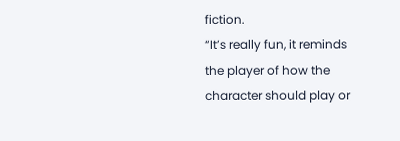fiction.
“It’s really fun, it reminds the player of how the character should play or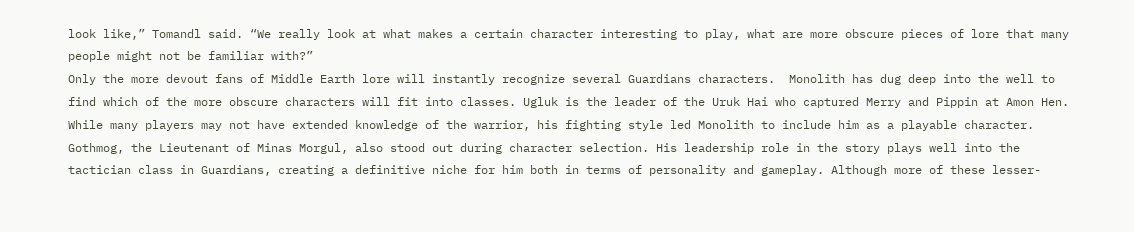look like,” Tomandl said. “We really look at what makes a certain character interesting to play, what are more obscure pieces of lore that many people might not be familiar with?”
Only the more devout fans of Middle Earth lore will instantly recognize several Guardians characters.  Monolith has dug deep into the well to find which of the more obscure characters will fit into classes. Ugluk is the leader of the Uruk Hai who captured Merry and Pippin at Amon Hen. While many players may not have extended knowledge of the warrior, his fighting style led Monolith to include him as a playable character. Gothmog, the Lieutenant of Minas Morgul, also stood out during character selection. His leadership role in the story plays well into the tactician class in Guardians, creating a definitive niche for him both in terms of personality and gameplay. Although more of these lesser-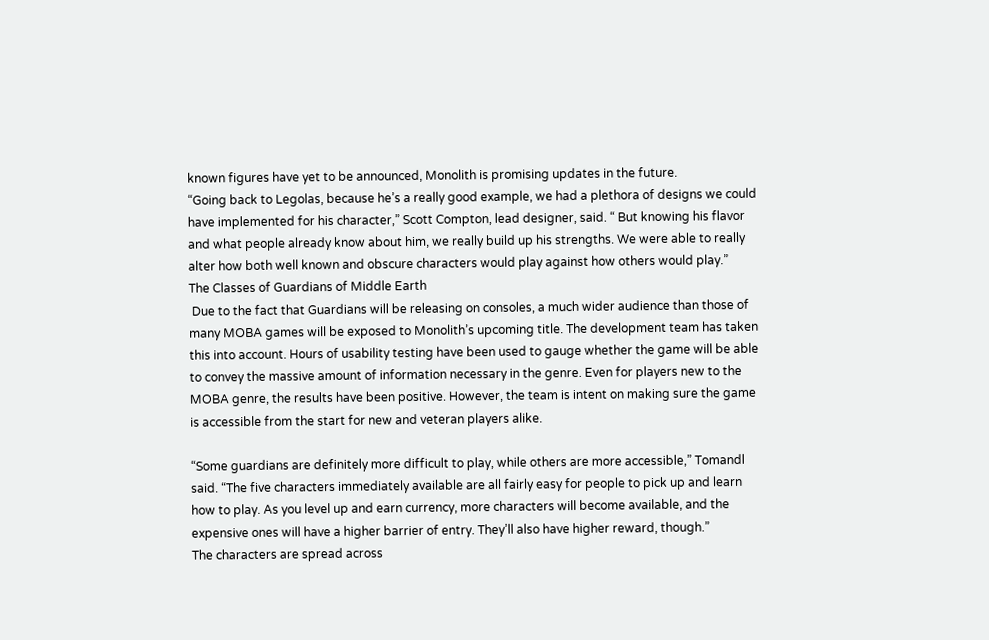known figures have yet to be announced, Monolith is promising updates in the future.
“Going back to Legolas, because he’s a really good example, we had a plethora of designs we could have implemented for his character,” Scott Compton, lead designer, said. “ But knowing his flavor and what people already know about him, we really build up his strengths. We were able to really alter how both well known and obscure characters would play against how others would play.”
The Classes of Guardians of Middle Earth
 Due to the fact that Guardians will be releasing on consoles, a much wider audience than those of many MOBA games will be exposed to Monolith’s upcoming title. The development team has taken this into account. Hours of usability testing have been used to gauge whether the game will be able to convey the massive amount of information necessary in the genre. Even for players new to the MOBA genre, the results have been positive. However, the team is intent on making sure the game is accessible from the start for new and veteran players alike.

“Some guardians are definitely more difficult to play, while others are more accessible,” Tomandl said. “The five characters immediately available are all fairly easy for people to pick up and learn how to play. As you level up and earn currency, more characters will become available, and the expensive ones will have a higher barrier of entry. They’ll also have higher reward, though.”
The characters are spread across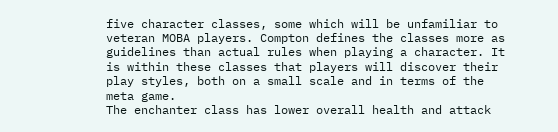five character classes, some which will be unfamiliar to veteran MOBA players. Compton defines the classes more as guidelines than actual rules when playing a character. It is within these classes that players will discover their play styles, both on a small scale and in terms of the meta game.
The enchanter class has lower overall health and attack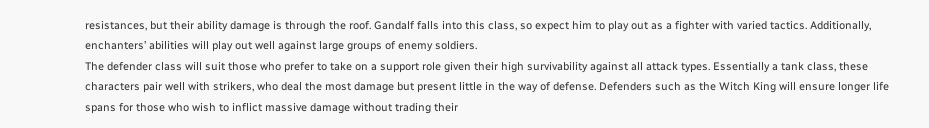resistances, but their ability damage is through the roof. Gandalf falls into this class, so expect him to play out as a fighter with varied tactics. Additionally, enchanters’ abilities will play out well against large groups of enemy soldiers.
The defender class will suit those who prefer to take on a support role given their high survivability against all attack types. Essentially a tank class, these characters pair well with strikers, who deal the most damage but present little in the way of defense. Defenders such as the Witch King will ensure longer life spans for those who wish to inflict massive damage without trading their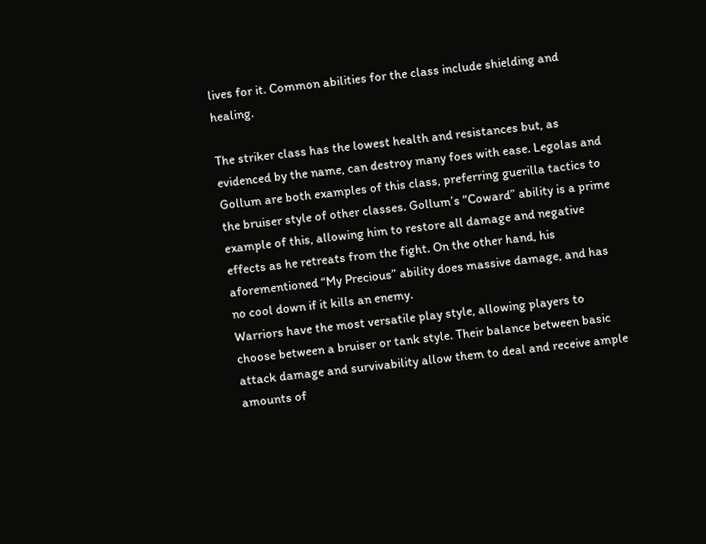lives for it. Common abilities for the class include shielding and healing.

The striker class has the lowest health and resistances but, as evidenced by the name, can destroy many foes with ease. Legolas and Gollum are both examples of this class, preferring guerilla tactics to the bruiser style of other classes. Gollum’s “Coward” ability is a prime example of this, allowing him to restore all damage and negative effects as he retreats from the fight. On the other hand, his aforementioned “My Precious” ability does massive damage, and has no cool down if it kills an enemy.
Warriors have the most versatile play style, allowing players to choose between a bruiser or tank style. Their balance between basic attack damage and survivability allow them to deal and receive ample amounts of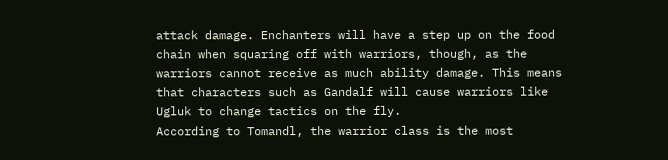attack damage. Enchanters will have a step up on the food chain when squaring off with warriors, though, as the warriors cannot receive as much ability damage. This means that characters such as Gandalf will cause warriors like Ugluk to change tactics on the fly.
According to Tomandl, the warrior class is the most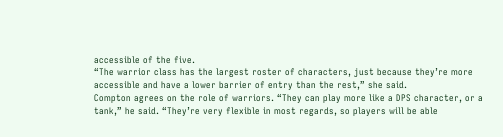accessible of the five.
“The warrior class has the largest roster of characters, just because they’re more accessible and have a lower barrier of entry than the rest,” she said.
Compton agrees on the role of warriors. “They can play more like a DPS character, or a tank,” he said. “They’re very flexible in most regards, so players will be able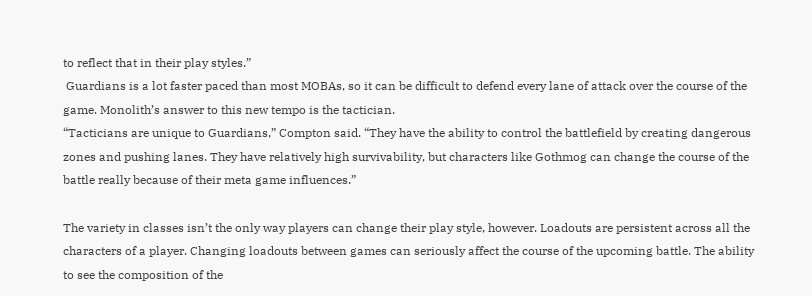to reflect that in their play styles.”
 Guardians is a lot faster paced than most MOBAs, so it can be difficult to defend every lane of attack over the course of the game. Monolith’s answer to this new tempo is the tactician.
“Tacticians are unique to Guardians,” Compton said. “They have the ability to control the battlefield by creating dangerous zones and pushing lanes. They have relatively high survivability, but characters like Gothmog can change the course of the battle really because of their meta game influences.”

The variety in classes isn’t the only way players can change their play style, however. Loadouts are persistent across all the characters of a player. Changing loadouts between games can seriously affect the course of the upcoming battle. The ability to see the composition of the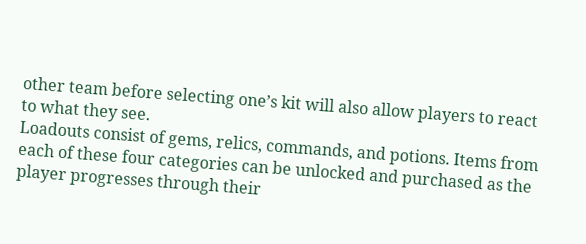other team before selecting one’s kit will also allow players to react to what they see.
Loadouts consist of gems, relics, commands, and potions. Items from each of these four categories can be unlocked and purchased as the player progresses through their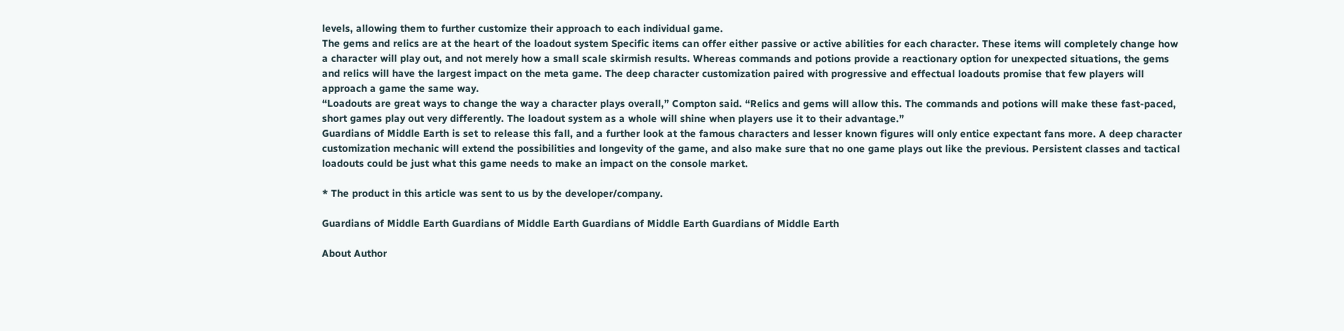levels, allowing them to further customize their approach to each individual game.
The gems and relics are at the heart of the loadout system Specific items can offer either passive or active abilities for each character. These items will completely change how a character will play out, and not merely how a small scale skirmish results. Whereas commands and potions provide a reactionary option for unexpected situations, the gems and relics will have the largest impact on the meta game. The deep character customization paired with progressive and effectual loadouts promise that few players will approach a game the same way.
“Loadouts are great ways to change the way a character plays overall,” Compton said. “Relics and gems will allow this. The commands and potions will make these fast-paced, short games play out very differently. The loadout system as a whole will shine when players use it to their advantage.”
Guardians of Middle Earth is set to release this fall, and a further look at the famous characters and lesser known figures will only entice expectant fans more. A deep character customization mechanic will extend the possibilities and longevity of the game, and also make sure that no one game plays out like the previous. Persistent classes and tactical loadouts could be just what this game needs to make an impact on the console market.

* The product in this article was sent to us by the developer/company.

Guardians of Middle Earth Guardians of Middle Earth Guardians of Middle Earth Guardians of Middle Earth

About Author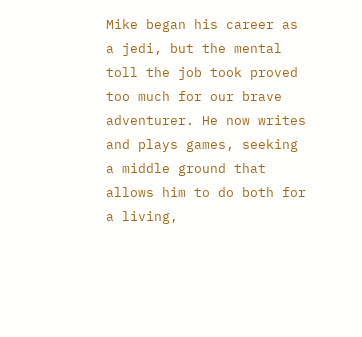Mike began his career as a jedi, but the mental toll the job took proved too much for our brave adventurer. He now writes and plays games, seeking a middle ground that allows him to do both for a living,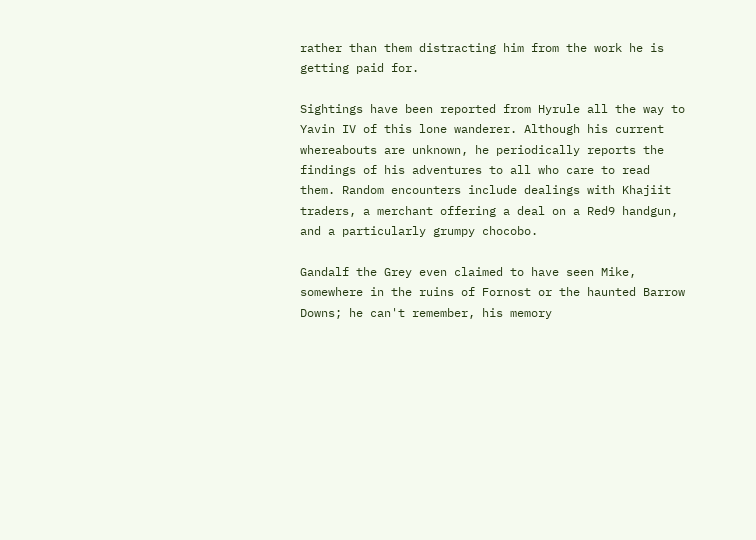rather than them distracting him from the work he is getting paid for.

Sightings have been reported from Hyrule all the way to Yavin IV of this lone wanderer. Although his current whereabouts are unknown, he periodically reports the findings of his adventures to all who care to read them. Random encounters include dealings with Khajiit traders, a merchant offering a deal on a Red9 handgun, and a particularly grumpy chocobo.

Gandalf the Grey even claimed to have seen Mike, somewhere in the ruins of Fornost or the haunted Barrow Downs; he can't remember, his memory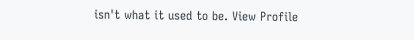isn't what it used to be. View Profile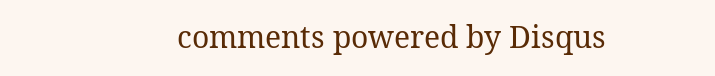comments powered by Disqus